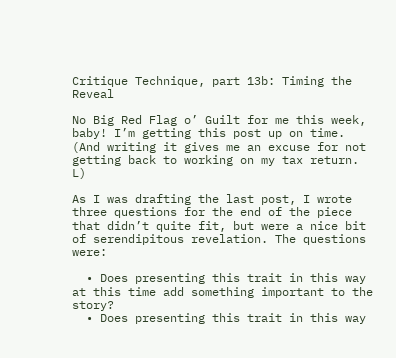Critique Technique, part 13b: Timing the Reveal

No Big Red Flag o’ Guilt for me this week, baby! I’m getting this post up on time. (And writing it gives me an excuse for not getting back to working on my tax return. L)

As I was drafting the last post, I wrote three questions for the end of the piece that didn’t quite fit, but were a nice bit of serendipitous revelation. The questions were:

  • Does presenting this trait in this way at this time add something important to the story?
  • Does presenting this trait in this way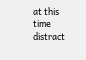at this time distract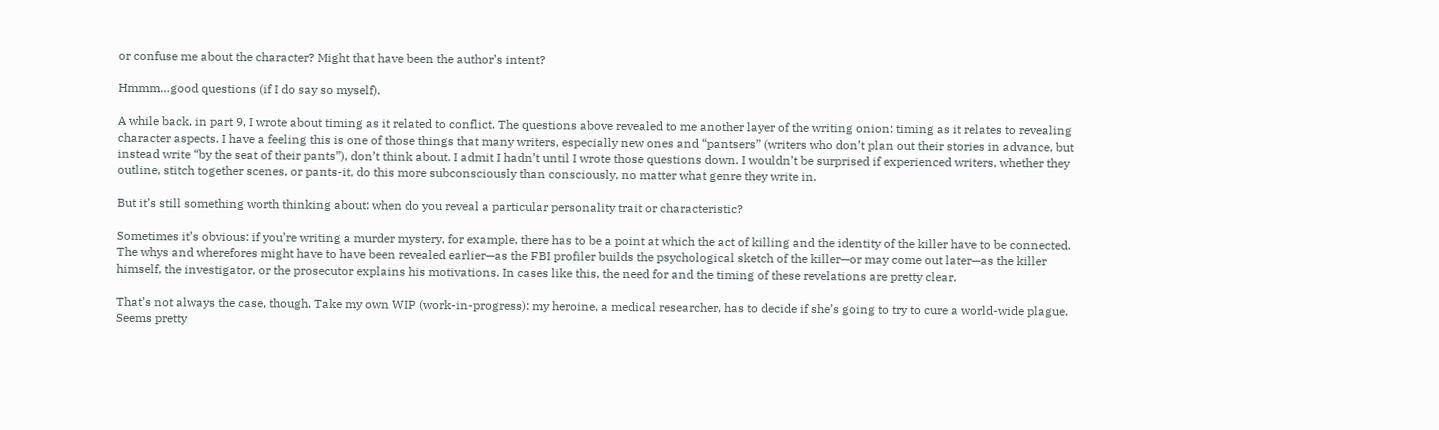or confuse me about the character? Might that have been the author’s intent?

Hmmm…good questions (if I do say so myself).

A while back, in part 9, I wrote about timing as it related to conflict. The questions above revealed to me another layer of the writing onion: timing as it relates to revealing character aspects. I have a feeling this is one of those things that many writers, especially new ones and “pantsers” (writers who don’t plan out their stories in advance, but instead write “by the seat of their pants”), don’t think about. I admit I hadn’t until I wrote those questions down. I wouldn’t be surprised if experienced writers, whether they outline, stitch together scenes, or pants-it, do this more subconsciously than consciously, no matter what genre they write in.

But it’s still something worth thinking about: when do you reveal a particular personality trait or characteristic?

Sometimes it’s obvious: if you’re writing a murder mystery, for example, there has to be a point at which the act of killing and the identity of the killer have to be connected. The whys and wherefores might have to have been revealed earlier—as the FBI profiler builds the psychological sketch of the killer—or may come out later—as the killer himself, the investigator, or the prosecutor explains his motivations. In cases like this, the need for and the timing of these revelations are pretty clear.

That’s not always the case, though. Take my own WIP (work-in-progress): my heroine, a medical researcher, has to decide if she’s going to try to cure a world-wide plague. Seems pretty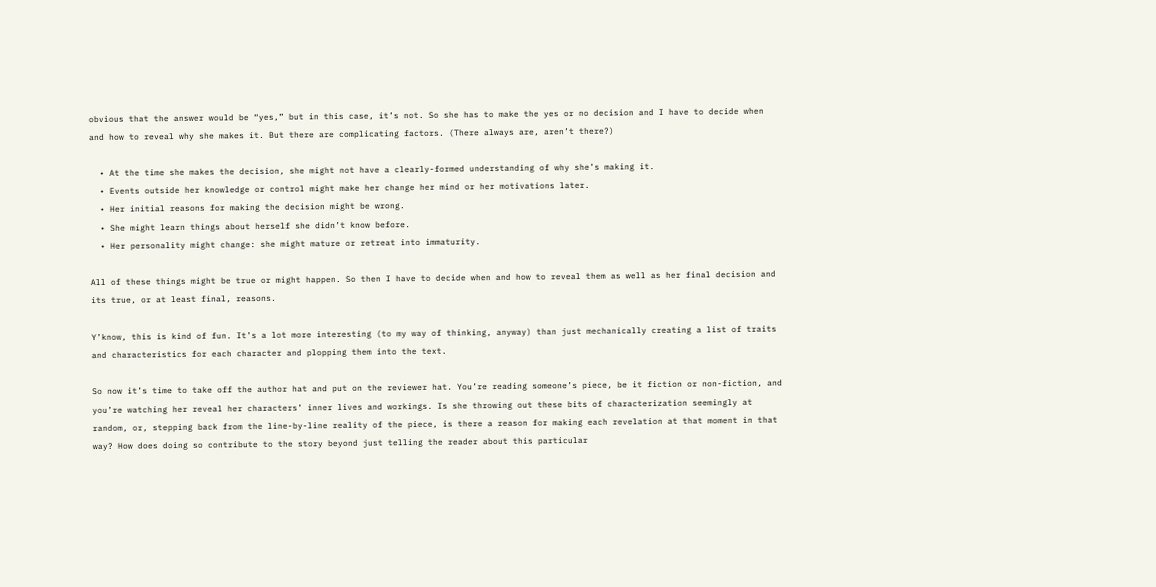obvious that the answer would be “yes,” but in this case, it’s not. So she has to make the yes or no decision and I have to decide when and how to reveal why she makes it. But there are complicating factors. (There always are, aren’t there?)

  • At the time she makes the decision, she might not have a clearly-formed understanding of why she’s making it.
  • Events outside her knowledge or control might make her change her mind or her motivations later.
  • Her initial reasons for making the decision might be wrong.
  • She might learn things about herself she didn’t know before.
  • Her personality might change: she might mature or retreat into immaturity.

All of these things might be true or might happen. So then I have to decide when and how to reveal them as well as her final decision and its true, or at least final, reasons.

Y’know, this is kind of fun. It’s a lot more interesting (to my way of thinking, anyway) than just mechanically creating a list of traits and characteristics for each character and plopping them into the text.

So now it’s time to take off the author hat and put on the reviewer hat. You’re reading someone’s piece, be it fiction or non-fiction, and you’re watching her reveal her characters’ inner lives and workings. Is she throwing out these bits of characterization seemingly at random, or, stepping back from the line-by-line reality of the piece, is there a reason for making each revelation at that moment in that way? How does doing so contribute to the story beyond just telling the reader about this particular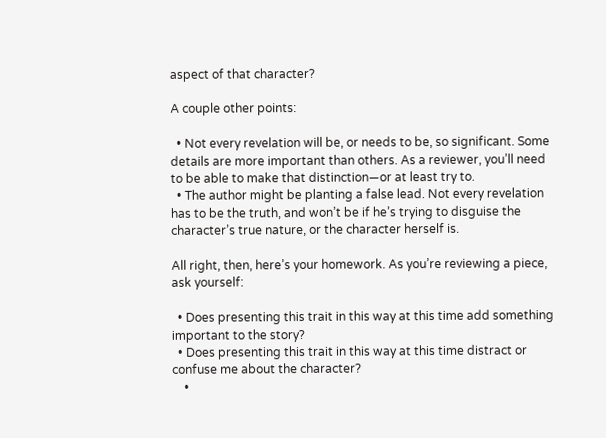aspect of that character?

A couple other points:

  • Not every revelation will be, or needs to be, so significant. Some details are more important than others. As a reviewer, you’ll need to be able to make that distinction—or at least try to.
  • The author might be planting a false lead. Not every revelation has to be the truth, and won’t be if he’s trying to disguise the character’s true nature, or the character herself is.

All right, then, here’s your homework. As you’re reviewing a piece, ask yourself:

  • Does presenting this trait in this way at this time add something important to the story?
  • Does presenting this trait in this way at this time distract or confuse me about the character?
    •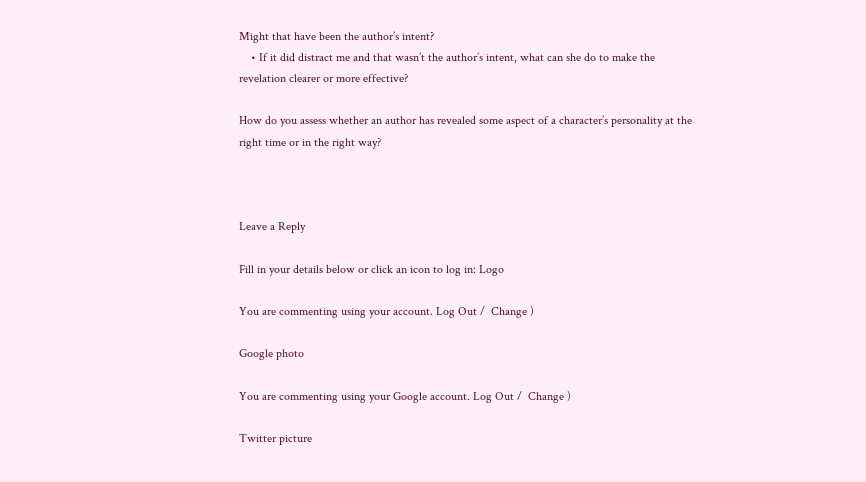Might that have been the author’s intent?
    • If it did distract me and that wasn’t the author’s intent, what can she do to make the revelation clearer or more effective?

How do you assess whether an author has revealed some aspect of a character’s personality at the right time or in the right way?



Leave a Reply

Fill in your details below or click an icon to log in: Logo

You are commenting using your account. Log Out /  Change )

Google photo

You are commenting using your Google account. Log Out /  Change )

Twitter picture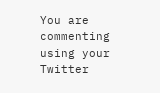You are commenting using your Twitter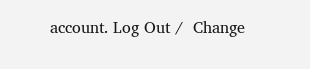account. Log Out /  Change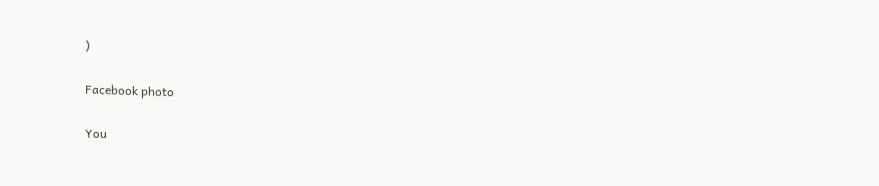)

Facebook photo

You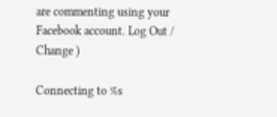are commenting using your Facebook account. Log Out /  Change )

Connecting to %s